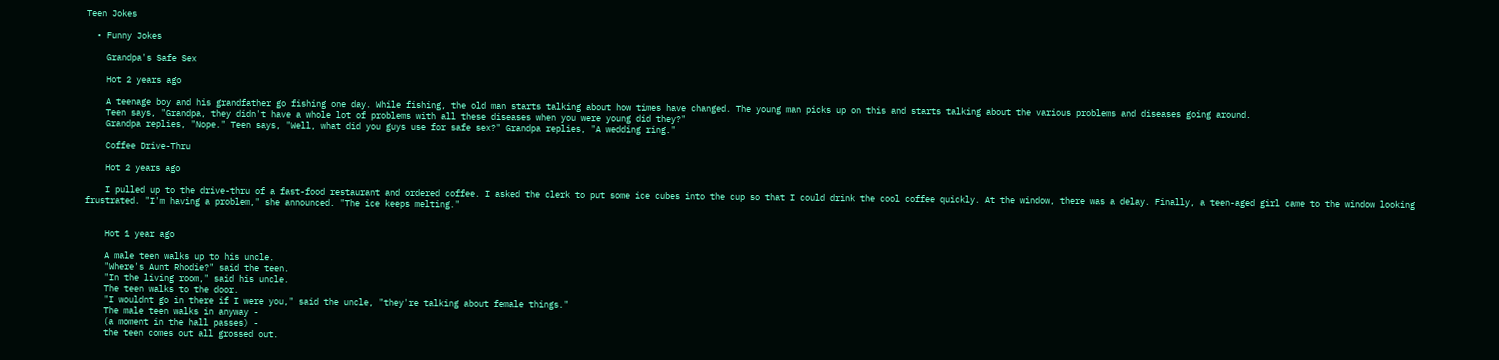Teen Jokes

  • Funny Jokes

    Grandpa's Safe Sex

    Hot 2 years ago

    A teenage boy and his grandfather go fishing one day. While fishing, the old man starts talking about how times have changed. The young man picks up on this and starts talking about the various problems and diseases going around.
    Teen says, "Grandpa, they didn't have a whole lot of problems with all these diseases when you were young did they?"
    Grandpa replies, "Nope." Teen says, "Well, what did you guys use for safe sex?" Grandpa replies, "A wedding ring."

    Coffee Drive-Thru

    Hot 2 years ago

    I pulled up to the drive-thru of a fast-food restaurant and ordered coffee. I asked the clerk to put some ice cubes into the cup so that I could drink the cool coffee quickly. At the window, there was a delay. Finally, a teen-aged girl came to the window looking frustrated. "I'm having a problem," she announced. "The ice keeps melting."


    Hot 1 year ago

    A male teen walks up to his uncle.
    "Where's Aunt Rhodie?" said the teen.
    "In the living room," said his uncle.
    The teen walks to the door.
    "I wouldnt go in there if I were you," said the uncle, "they're talking about female things."
    The male teen walks in anyway -
    (a moment in the hall passes) -
    the teen comes out all grossed out.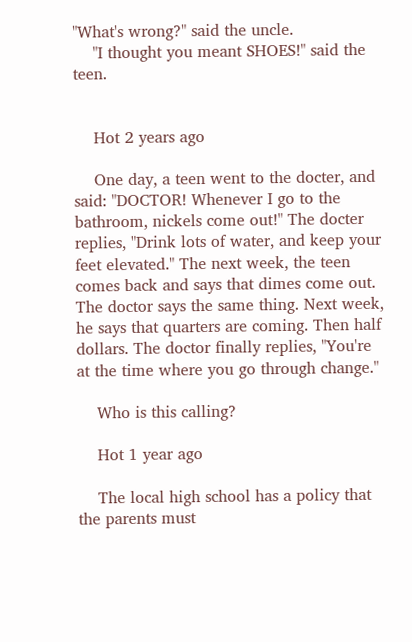"What's wrong?" said the uncle.
    "I thought you meant SHOES!" said the teen.


    Hot 2 years ago

    One day, a teen went to the docter, and said: "DOCTOR! Whenever I go to the bathroom, nickels come out!" The docter replies, "Drink lots of water, and keep your feet elevated." The next week, the teen comes back and says that dimes come out. The doctor says the same thing. Next week, he says that quarters are coming. Then half dollars. The doctor finally replies, "You're at the time where you go through change."

    Who is this calling?

    Hot 1 year ago

    The local high school has a policy that the parents must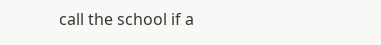call the school if a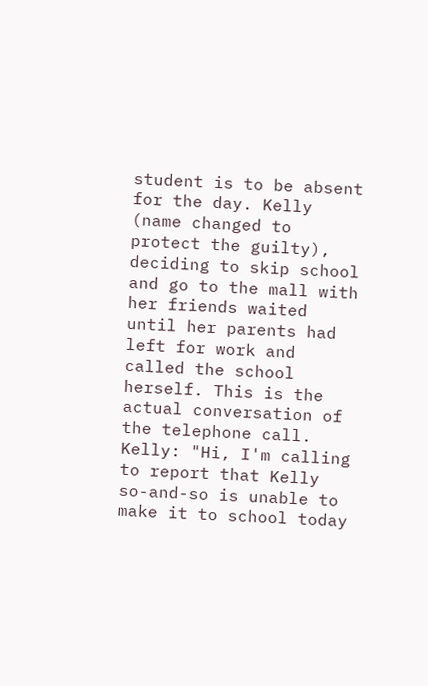student is to be absent for the day. Kelly (name changed to protect the guilty), deciding to skip school and go to the mall with her friends waited until her parents had left for work and called the school herself. This is the actual conversation of the telephone call. Kelly: "Hi, I'm calling to report that Kelly so-and-so is unable to make it to school today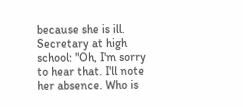because she is ill. Secretary at high school: "Oh, I'm sorry to hear that. I'll note her absence. Who is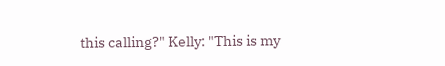this calling?" Kelly: "This is my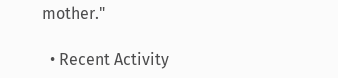mother."

  • Recent Activity